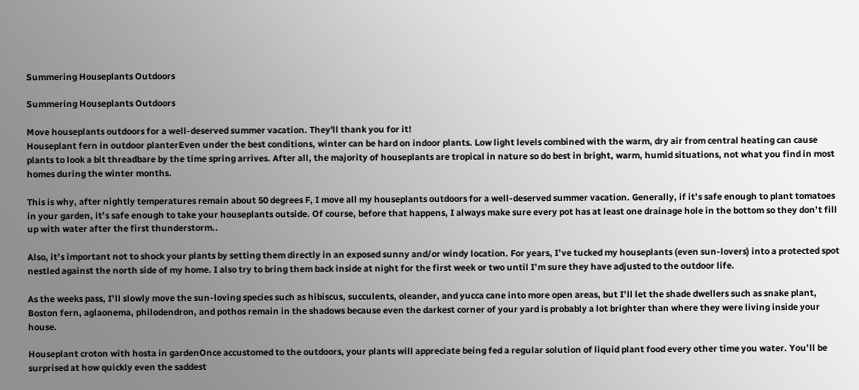Summering Houseplants Outdoors

Summering Houseplants Outdoors

Move houseplants outdoors for a well-deserved summer vacation. They'll thank you for it!
Houseplant fern in outdoor planterEven under the best conditions, winter can be hard on indoor plants. Low light levels combined with the warm, dry air from central heating can cause plants to look a bit threadbare by the time spring arrives. After all, the majority of houseplants are tropical in nature so do best in bright, warm, humid situations, not what you find in most homes during the winter months.

This is why, after nightly temperatures remain about 50 degrees F, I move all my houseplants outdoors for a well-deserved summer vacation. Generally, if it’s safe enough to plant tomatoes in your garden, it’s safe enough to take your houseplants outside. Of course, before that happens, I always make sure every pot has at least one drainage hole in the bottom so they don’t fill up with water after the first thunderstorm..

Also, it’s important not to shock your plants by setting them directly in an exposed sunny and/or windy location. For years, I’ve tucked my houseplants (even sun-lovers) into a protected spot nestled against the north side of my home. I also try to bring them back inside at night for the first week or two until I’m sure they have adjusted to the outdoor life.

As the weeks pass, I’ll slowly move the sun-loving species such as hibiscus, succulents, oleander, and yucca cane into more open areas, but I’ll let the shade dwellers such as snake plant, Boston fern, aglaonema, philodendron, and pothos remain in the shadows because even the darkest corner of your yard is probably a lot brighter than where they were living inside your house.

Houseplant croton with hosta in gardenOnce accustomed to the outdoors, your plants will appreciate being fed a regular solution of liquid plant food every other time you water. You’ll be surprised at how quickly even the saddest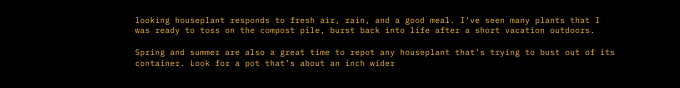looking houseplant responds to fresh air, rain, and a good meal. I’ve seen many plants that I was ready to toss on the compost pile, burst back into life after a short vacation outdoors.

Spring and summer are also a great time to repot any houseplant that’s trying to bust out of its container. Look for a pot that’s about an inch wider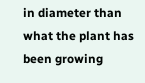in diameter than what the plant has been growing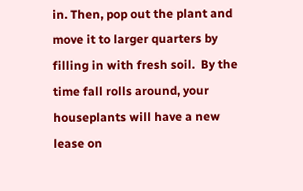in. Then, pop out the plant and move it to larger quarters by filling in with fresh soil.  By the time fall rolls around, your houseplants will have a new lease on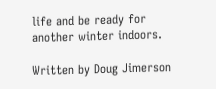life and be ready for another winter indoors.

Written by Doug Jimerson